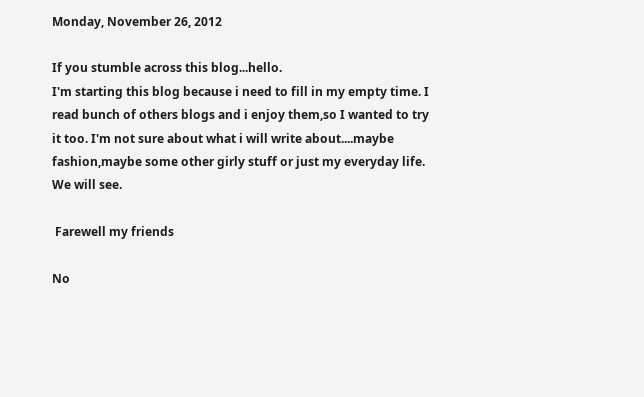Monday, November 26, 2012

If you stumble across this blog...hello.
I'm starting this blog because i need to fill in my empty time. I read bunch of others blogs and i enjoy them,so I wanted to try it too. I'm not sure about what i will write about....maybe fashion,maybe some other girly stuff or just my everyday life. We will see.

 Farewell my friends

No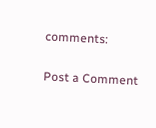comments:

Post a Comment